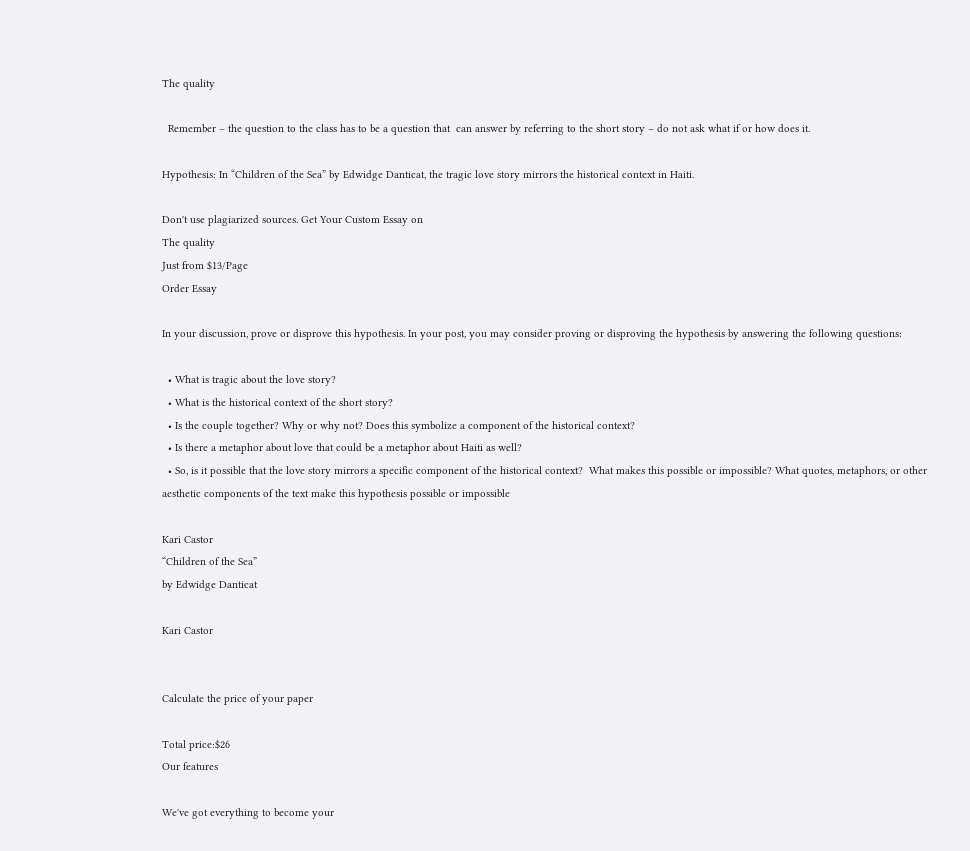The quality

  Remember – the question to the class has to be a question that  can answer by referring to the short story – do not ask what if or how does it.

Hypothesis: In “Children of the Sea” by Edwidge Danticat, the tragic love story mirrors the historical context in Haiti.

Don't use plagiarized sources. Get Your Custom Essay on
The quality
Just from $13/Page
Order Essay

In your discussion, prove or disprove this hypothesis. In your post, you may consider proving or disproving the hypothesis by answering the following questions:

  • What is tragic about the love story?
  • What is the historical context of the short story?
  • Is the couple together? Why or why not? Does this symbolize a component of the historical context?
  • Is there a metaphor about love that could be a metaphor about Haiti as well?
  • So, is it possible that the love story mirrors a specific component of the historical context?  What makes this possible or impossible? What quotes, metaphors, or other aesthetic components of the text make this hypothesis possible or impossible

Kari Castor
“Children of the Sea”
by Edwidge Danticat

Kari Castor


Calculate the price of your paper

Total price:$26
Our features

We've got everything to become your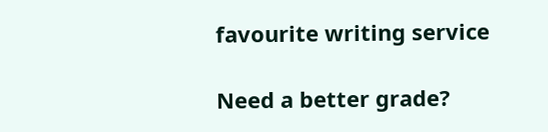favourite writing service

Need a better grade?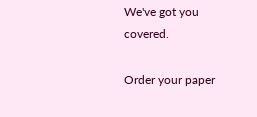We've got you covered.

Order your paper